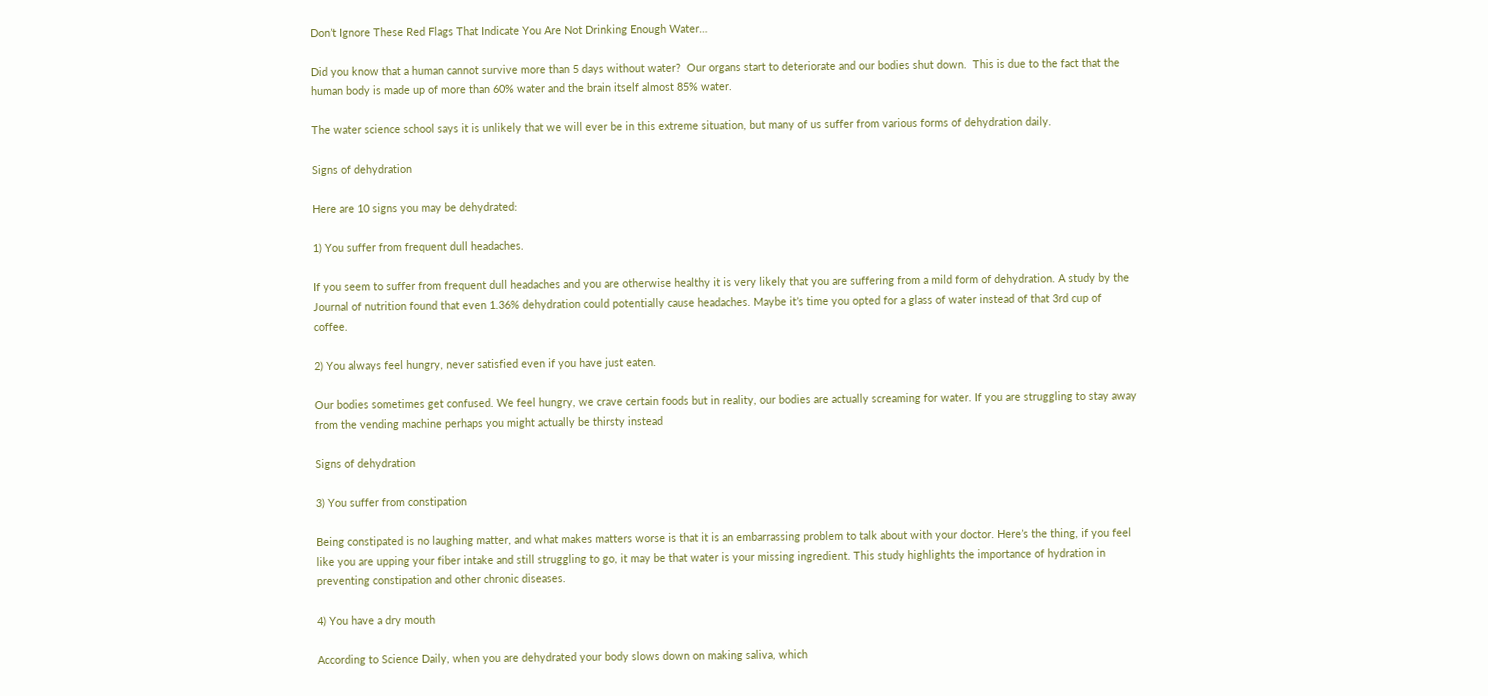Don’t Ignore These Red Flags That Indicate You Are Not Drinking Enough Water…

Did you know that a human cannot survive more than 5 days without water?  Our organs start to deteriorate and our bodies shut down.  This is due to the fact that the human body is made up of more than 60% water and the brain itself almost 85% water.

The water science school says it is unlikely that we will ever be in this extreme situation, but many of us suffer from various forms of dehydration daily.

Signs of dehydration

Here are 10 signs you may be dehydrated:

1) You suffer from frequent dull headaches.

If you seem to suffer from frequent dull headaches and you are otherwise healthy it is very likely that you are suffering from a mild form of dehydration. A study by the Journal of nutrition found that even 1.36% dehydration could potentially cause headaches. Maybe it’s time you opted for a glass of water instead of that 3rd cup of coffee.

2) You always feel hungry, never satisfied even if you have just eaten.

Our bodies sometimes get confused. We feel hungry, we crave certain foods but in reality, our bodies are actually screaming for water. If you are struggling to stay away from the vending machine perhaps you might actually be thirsty instead

Signs of dehydration

3) You suffer from constipation

Being constipated is no laughing matter, and what makes matters worse is that it is an embarrassing problem to talk about with your doctor. Here’s the thing, if you feel like you are upping your fiber intake and still struggling to go, it may be that water is your missing ingredient. This study highlights the importance of hydration in preventing constipation and other chronic diseases.

4) You have a dry mouth

According to Science Daily, when you are dehydrated your body slows down on making saliva, which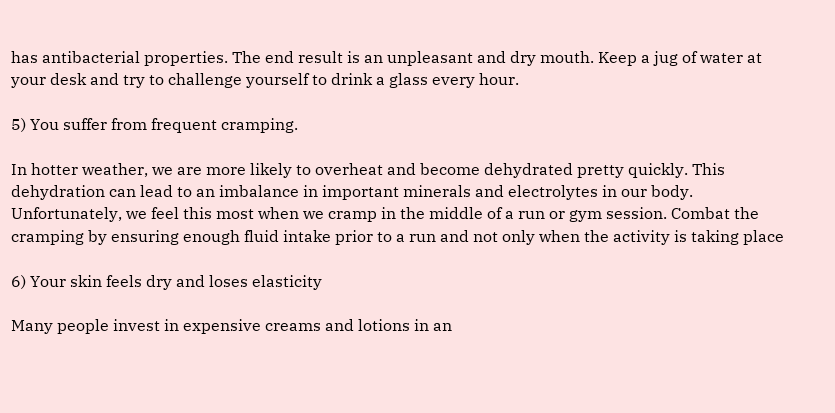has antibacterial properties. The end result is an unpleasant and dry mouth. Keep a jug of water at your desk and try to challenge yourself to drink a glass every hour.

5) You suffer from frequent cramping.

In hotter weather, we are more likely to overheat and become dehydrated pretty quickly. This dehydration can lead to an imbalance in important minerals and electrolytes in our body. Unfortunately, we feel this most when we cramp in the middle of a run or gym session. Combat the cramping by ensuring enough fluid intake prior to a run and not only when the activity is taking place

6) Your skin feels dry and loses elasticity

Many people invest in expensive creams and lotions in an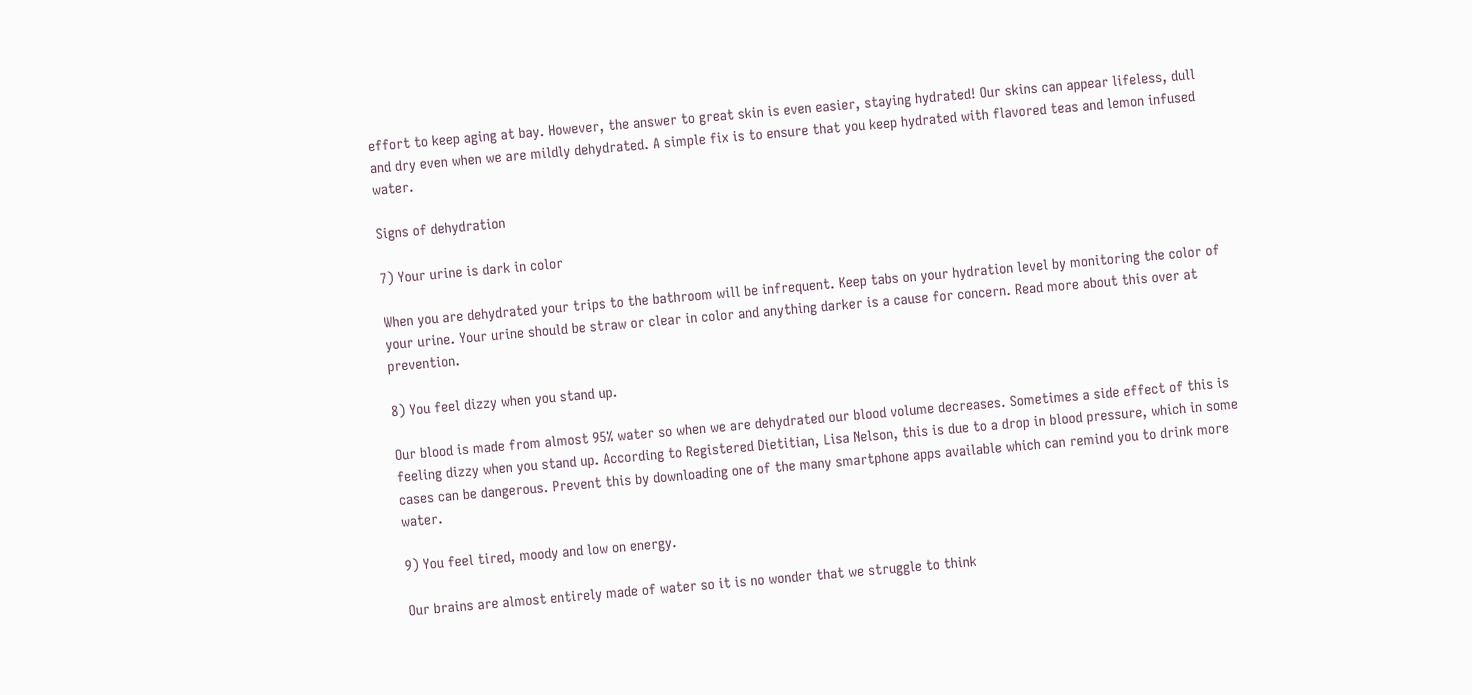effort to keep aging at bay. However, the answer to great skin is even easier, staying hydrated! Our skins can appear lifeless, dull and dry even when we are mildly dehydrated. A simple fix is to ensure that you keep hydrated with flavored teas and lemon infused water.

Signs of dehydration

7) Your urine is dark in color

When you are dehydrated your trips to the bathroom will be infrequent. Keep tabs on your hydration level by monitoring the color of your urine. Your urine should be straw or clear in color and anything darker is a cause for concern. Read more about this over at prevention.

8) You feel dizzy when you stand up.

Our blood is made from almost 95% water so when we are dehydrated our blood volume decreases. Sometimes a side effect of this is feeling dizzy when you stand up. According to Registered Dietitian, Lisa Nelson, this is due to a drop in blood pressure, which in some cases can be dangerous. Prevent this by downloading one of the many smartphone apps available which can remind you to drink more water.

9) You feel tired, moody and low on energy.

Our brains are almost entirely made of water so it is no wonder that we struggle to think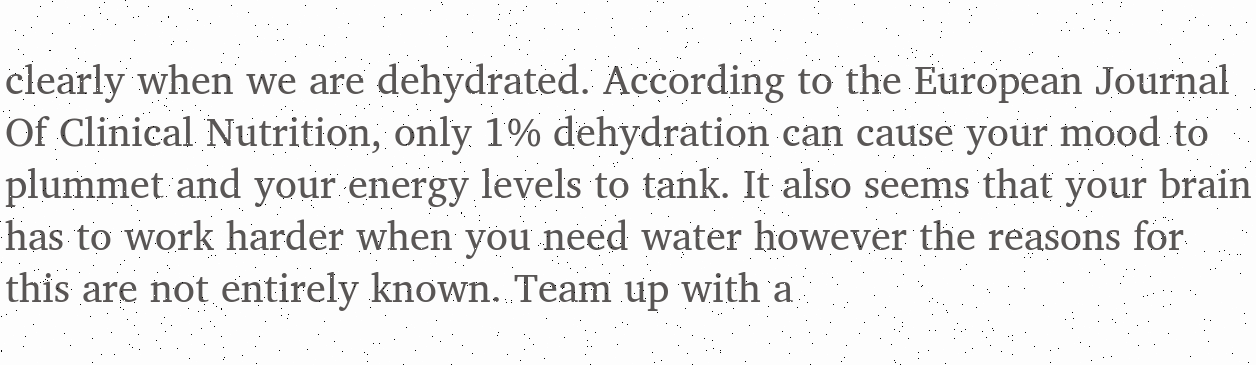clearly when we are dehydrated. According to the European Journal Of Clinical Nutrition, only 1% dehydration can cause your mood to plummet and your energy levels to tank. It also seems that your brain has to work harder when you need water however the reasons for this are not entirely known. Team up with a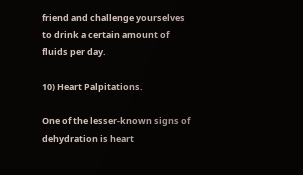friend and challenge yourselves to drink a certain amount of fluids per day.

10) Heart Palpitations.

One of the lesser-known signs of dehydration is heart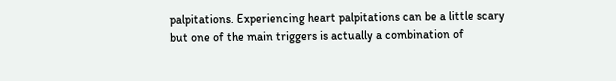palpitations. Experiencing heart palpitations can be a little scary but one of the main triggers is actually a combination of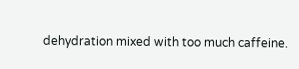dehydration mixed with too much caffeine.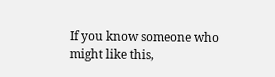If you know someone who might like this,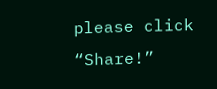please click “Share!”